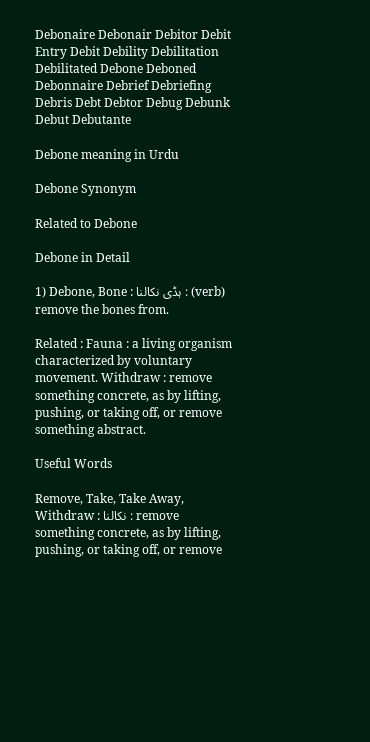Debonaire Debonair Debitor Debit Entry Debit Debility Debilitation Debilitated Debone Deboned Debonnaire Debrief Debriefing Debris Debt Debtor Debug Debunk Debut Debutante

Debone meaning in Urdu

Debone Synonym

Related to Debone

Debone in Detail

1) Debone, Bone : ہڈی نکالنا : (verb) remove the bones from.

Related : Fauna : a living organism characterized by voluntary movement. Withdraw : remove something concrete, as by lifting, pushing, or taking off, or remove something abstract.

Useful Words

Remove, Take, Take Away, Withdraw : نکالنا : remove something concrete, as by lifting, pushing, or taking off, or remove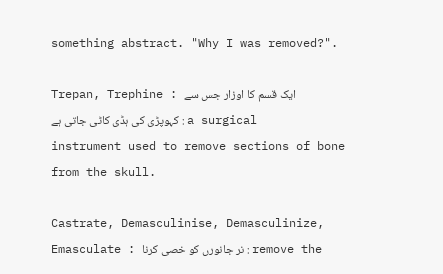something abstract. "Why I was removed?".

Trepan, Trephine : ایک قسم کا اوزار جس سے کہوپڑی کی ہڈی کاٹی جاتی ہے : a surgical instrument used to remove sections of bone from the skull.

Castrate, Demasculinise, Demasculinize, Emasculate : نر جانورں کو خصی کرنا : remove the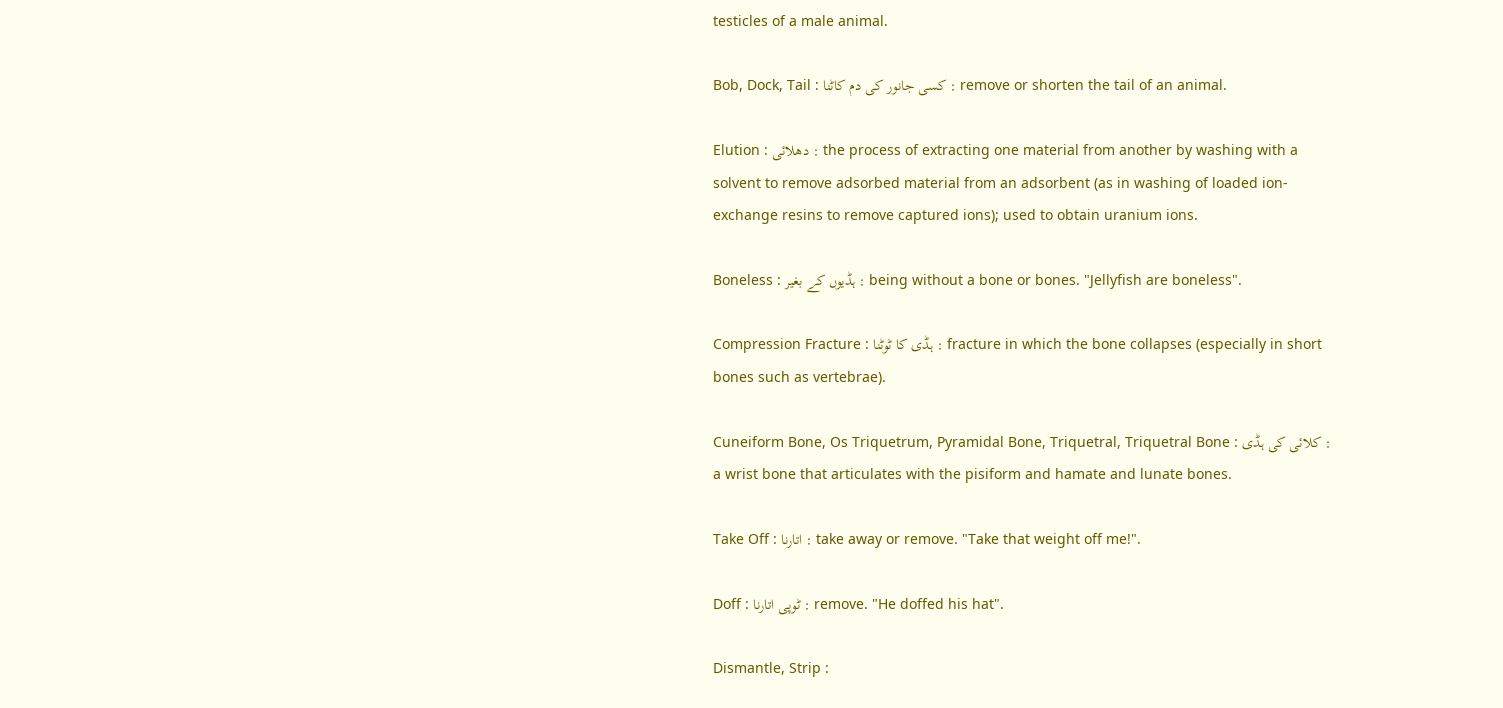testicles of a male animal.

Bob, Dock, Tail : کسی جانور کی دم کاٹنا : remove or shorten the tail of an animal.

Elution : دھلائی : the process of extracting one material from another by washing with a solvent to remove adsorbed material from an adsorbent (as in washing of loaded ion-exchange resins to remove captured ions); used to obtain uranium ions.

Boneless : ہڈیوں کے بغیر : being without a bone or bones. "Jellyfish are boneless".

Compression Fracture : ہڈی کا ٹوٹنا : fracture in which the bone collapses (especially in short bones such as vertebrae).

Cuneiform Bone, Os Triquetrum, Pyramidal Bone, Triquetral, Triquetral Bone : کلائی کی ہڈی : a wrist bone that articulates with the pisiform and hamate and lunate bones.

Take Off : اتارنا : take away or remove. "Take that weight off me!".

Doff : ٹوپی اتارنا : remove. "He doffed his hat".

Dismantle, Strip :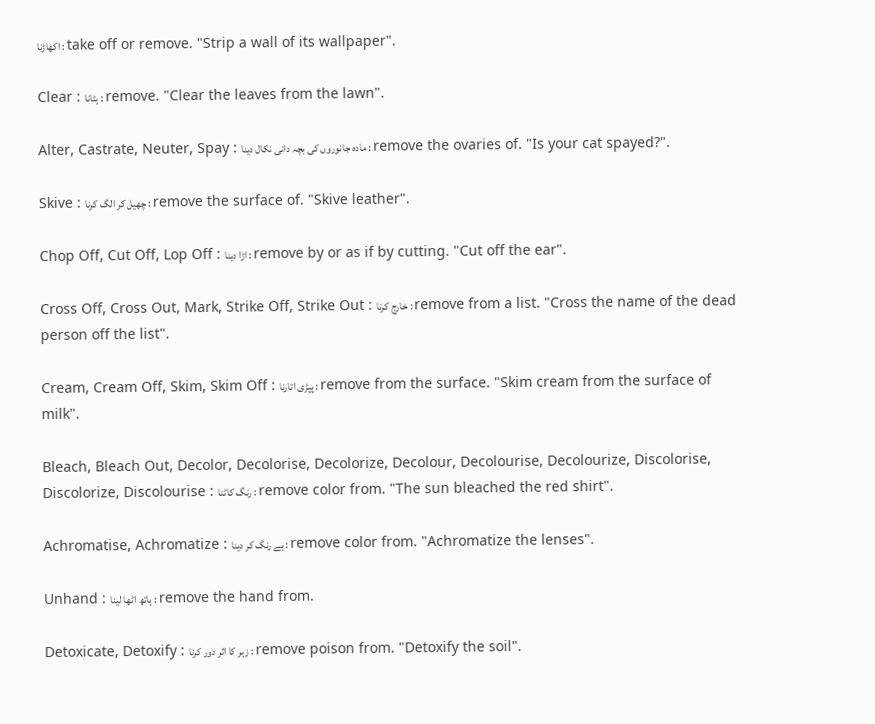اکھاڑنا : take off or remove. "Strip a wall of its wallpaper".

Clear : ہٹانا : remove. "Clear the leaves from the lawn".

Alter, Castrate, Neuter, Spay : مادہ جانوروں کی بچہ دانی نکال دینا : remove the ovaries of. "Is your cat spayed?".

Skive : چھیل کر الگ کرنا : remove the surface of. "Skive leather".

Chop Off, Cut Off, Lop Off : اڑا دینا : remove by or as if by cutting. "Cut off the ear".

Cross Off, Cross Out, Mark, Strike Off, Strike Out : خارج کرنا : remove from a list. "Cross the name of the dead person off the list".

Cream, Cream Off, Skim, Skim Off : پپڑی اتارنا : remove from the surface. "Skim cream from the surface of milk".

Bleach, Bleach Out, Decolor, Decolorise, Decolorize, Decolour, Decolourise, Decolourize, Discolorise, Discolorize, Discolourise : رنگ کاٹنا : remove color from. "The sun bleached the red shirt".

Achromatise, Achromatize : بے رنگ کر دینا : remove color from. "Achromatize the lenses".

Unhand : ہاتھ اٹھا لینا : remove the hand from.

Detoxicate, Detoxify : زہر کا اثر دور کرنا : remove poison from. "Detoxify the soil".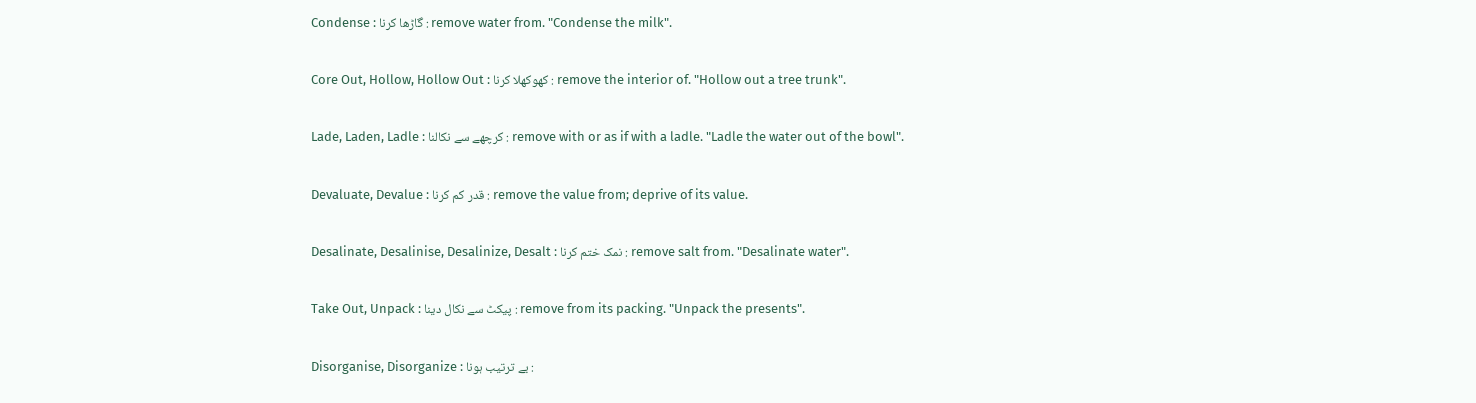Condense : گاڑھا کرنا : remove water from. "Condense the milk".

Core Out, Hollow, Hollow Out : کھوکھلا کرنا : remove the interior of. "Hollow out a tree trunk".

Lade, Laden, Ladle : کرچھے سے نکالنا : remove with or as if with a ladle. "Ladle the water out of the bowl".

Devaluate, Devalue : قدر کم کرنا : remove the value from; deprive of its value.

Desalinate, Desalinise, Desalinize, Desalt : نمک ختم کرنا : remove salt from. "Desalinate water".

Take Out, Unpack : پیکٹ سے نکال دینا : remove from its packing. "Unpack the presents".

Disorganise, Disorganize : بے ترتیب ہونا :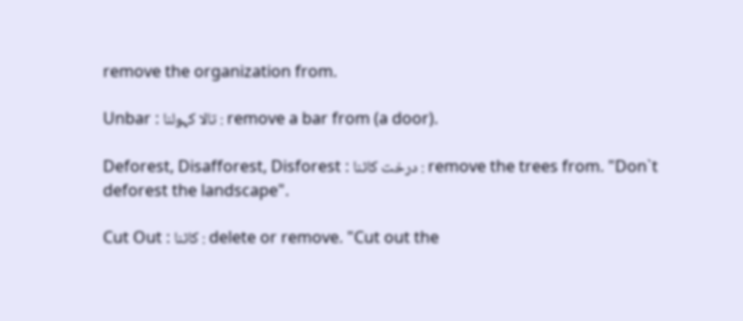remove the organization from.

Unbar : تالا کہولنا : remove a bar from (a door).

Deforest, Disafforest, Disforest : درخت کاٹنا : remove the trees from. "Don`t deforest the landscape".

Cut Out : کاٹنا : delete or remove. "Cut out the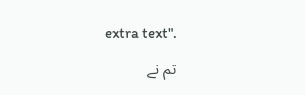extra text".

تم نے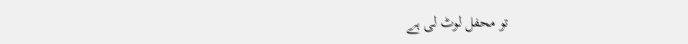تو محفل لوٹ لی ہے